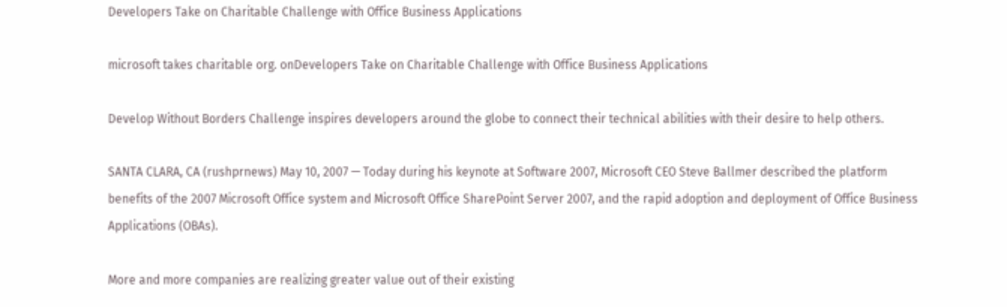Developers Take on Charitable Challenge with Office Business Applications

microsoft takes charitable org. onDevelopers Take on Charitable Challenge with Office Business Applications

Develop Without Borders Challenge inspires developers around the globe to connect their technical abilities with their desire to help others.

SANTA CLARA, CA (rushprnews) May 10, 2007 — Today during his keynote at Software 2007, Microsoft CEO Steve Ballmer described the platform benefits of the 2007 Microsoft Office system and Microsoft Office SharePoint Server 2007, and the rapid adoption and deployment of Office Business Applications (OBAs).

More and more companies are realizing greater value out of their existing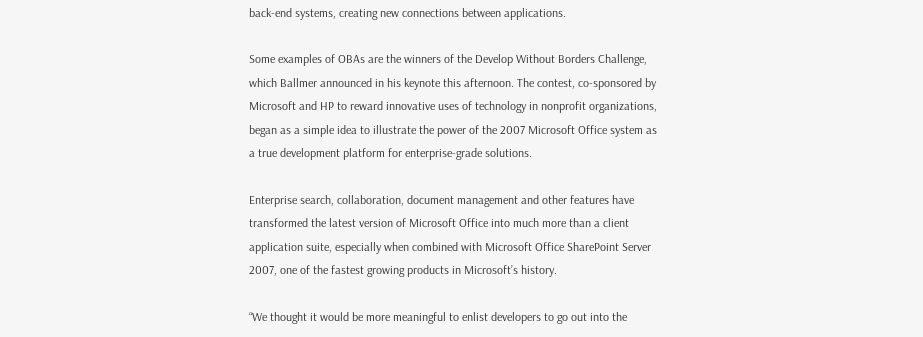back-end systems, creating new connections between applications.

Some examples of OBAs are the winners of the Develop Without Borders Challenge, which Ballmer announced in his keynote this afternoon. The contest, co-sponsored by Microsoft and HP to reward innovative uses of technology in nonprofit organizations, began as a simple idea to illustrate the power of the 2007 Microsoft Office system as a true development platform for enterprise-grade solutions.

Enterprise search, collaboration, document management and other features have transformed the latest version of Microsoft Office into much more than a client application suite, especially when combined with Microsoft Office SharePoint Server 2007, one of the fastest growing products in Microsoft’s history.

“We thought it would be more meaningful to enlist developers to go out into the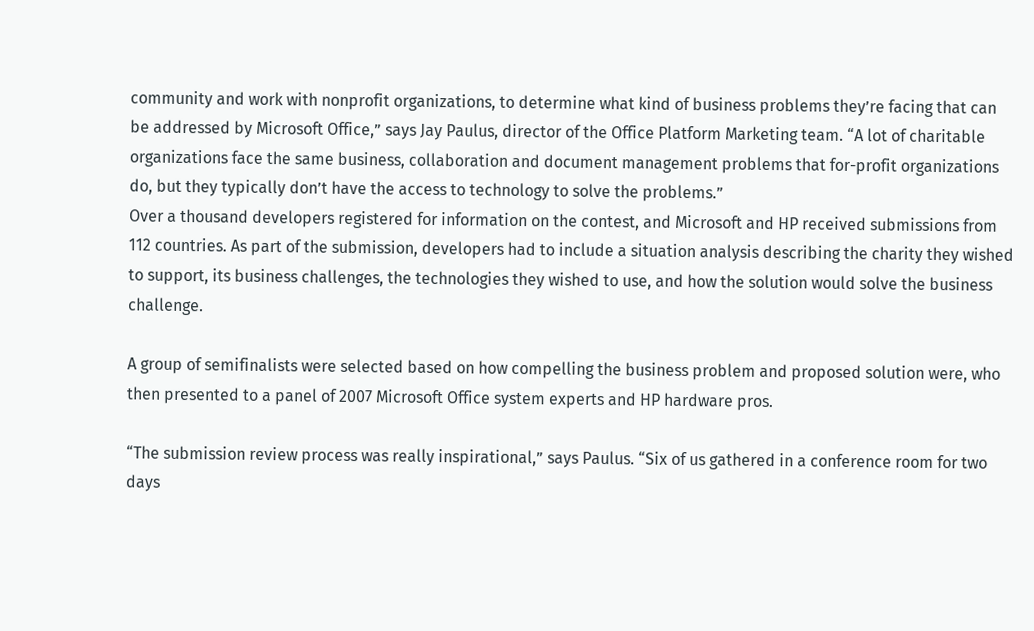community and work with nonprofit organizations, to determine what kind of business problems they’re facing that can be addressed by Microsoft Office,” says Jay Paulus, director of the Office Platform Marketing team. “A lot of charitable organizations face the same business, collaboration and document management problems that for-profit organizations do, but they typically don’t have the access to technology to solve the problems.”
Over a thousand developers registered for information on the contest, and Microsoft and HP received submissions from 112 countries. As part of the submission, developers had to include a situation analysis describing the charity they wished to support, its business challenges, the technologies they wished to use, and how the solution would solve the business challenge.

A group of semifinalists were selected based on how compelling the business problem and proposed solution were, who then presented to a panel of 2007 Microsoft Office system experts and HP hardware pros.

“The submission review process was really inspirational,” says Paulus. “Six of us gathered in a conference room for two days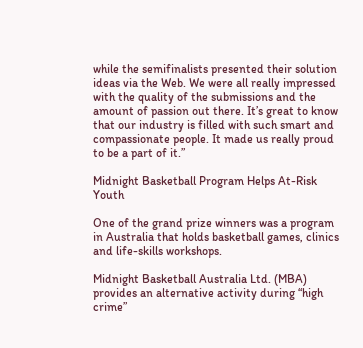while the semifinalists presented their solution ideas via the Web. We were all really impressed with the quality of the submissions and the amount of passion out there. It’s great to know that our industry is filled with such smart and compassionate people. It made us really proud to be a part of it.”

Midnight Basketball Program Helps At-Risk Youth

One of the grand prize winners was a program in Australia that holds basketball games, clinics and life-skills workshops.

Midnight Basketball Australia Ltd. (MBA) provides an alternative activity during “high crime”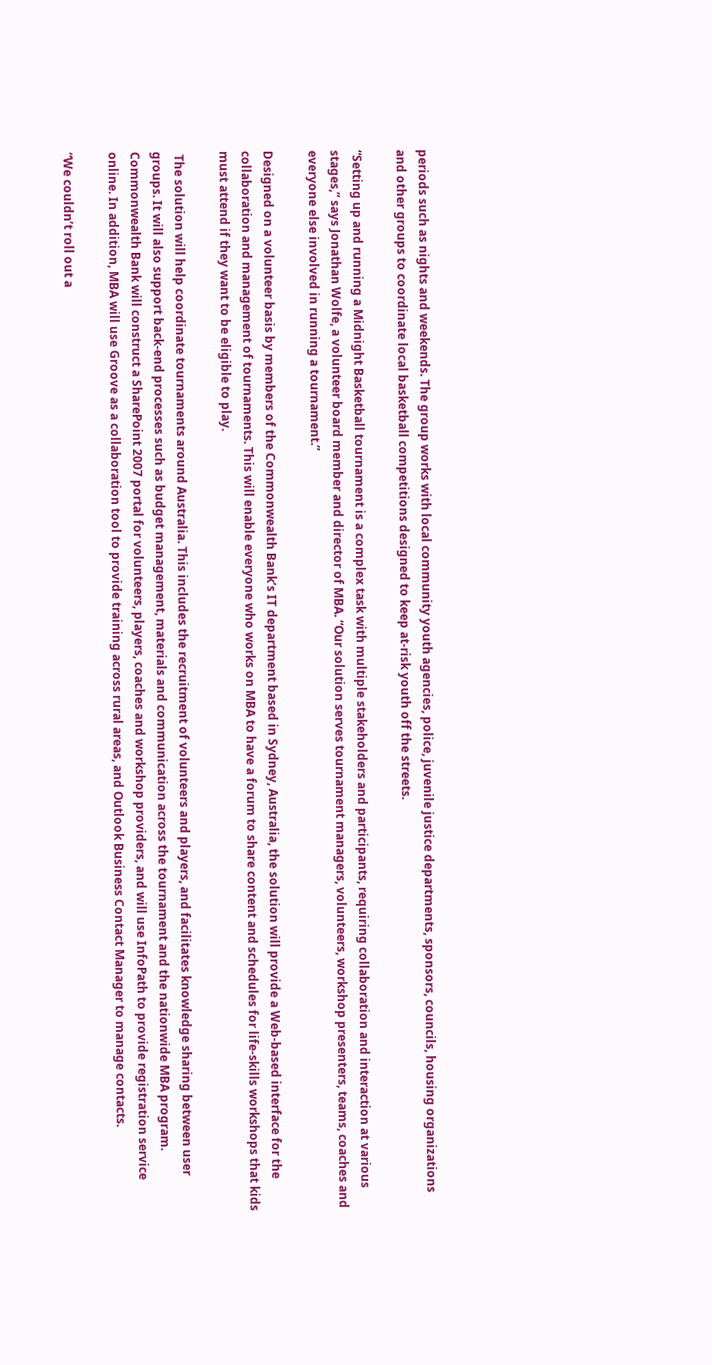periods such as nights and weekends. The group works with local community youth agencies, police, juvenile justice departments, sponsors, councils, housing organizations and other groups to coordinate local basketball competitions designed to keep at-risk youth off the streets.

“Setting up and running a Midnight Basketball tournament is a complex task with multiple stakeholders and participants, requiring collaboration and interaction at various stages,” says Jonathan Wolfe, a volunteer board member and director of MBA. “Our solution serves tournament managers, volunteers, workshop presenters, teams, coaches and everyone else involved in running a tournament.”

Designed on a volunteer basis by members of the Commonwealth Bank’s IT department based in Sydney, Australia, the solution will provide a Web-based interface for the collaboration and management of tournaments. This will enable everyone who works on MBA to have a forum to share content and schedules for life-skills workshops that kids must attend if they want to be eligible to play.

 The solution will help coordinate tournaments around Australia. This includes the recruitment of volunteers and players, and facilitates knowledge sharing between user groups. It will also support back-end processes such as budget management, materials and communication across the tournament and the nationwide MBA program. Commonwealth Bank will construct a SharePoint 2007 portal for volunteers, players, coaches and workshop providers, and will use InfoPath to provide registration service online. In addition, MBA will use Groove as a collaboration tool to provide training across rural areas, and Outlook Business Contact Manager to manage contacts.

“We couldn’t roll out a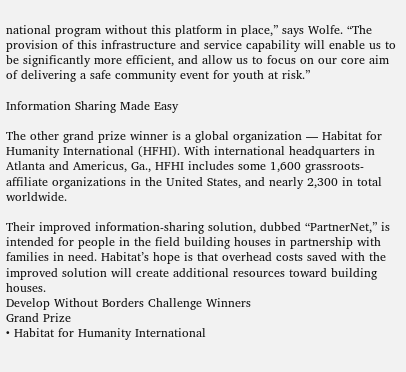national program without this platform in place,” says Wolfe. “The provision of this infrastructure and service capability will enable us to be significantly more efficient, and allow us to focus on our core aim of delivering a safe community event for youth at risk.”

Information Sharing Made Easy

The other grand prize winner is a global organization — Habitat for Humanity International (HFHI). With international headquarters in Atlanta and Americus, Ga., HFHI includes some 1,600 grassroots-affiliate organizations in the United States, and nearly 2,300 in total worldwide.

Their improved information-sharing solution, dubbed “PartnerNet,” is intended for people in the field building houses in partnership with families in need. Habitat’s hope is that overhead costs saved with the improved solution will create additional resources toward building houses.
Develop Without Borders Challenge Winners
Grand Prize
• Habitat for Humanity International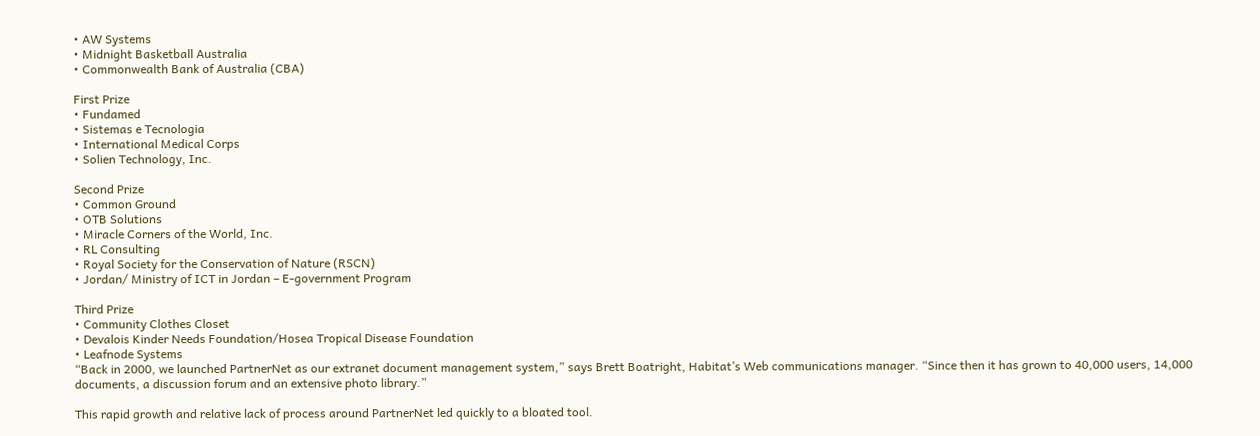• AW Systems
• Midnight Basketball Australia
• Commonwealth Bank of Australia (CBA)

First Prize
• Fundamed
• Sistemas e Tecnologia
• International Medical Corps
• Solien Technology, Inc.

Second Prize
• Common Ground
• OTB Solutions
• Miracle Corners of the World, Inc.
• RL Consulting
• Royal Society for the Conservation of Nature (RSCN)
• Jordan/ Ministry of ICT in Jordan – E-government Program

Third Prize
• Community Clothes Closet
• Devalois Kinder Needs Foundation/Hosea Tropical Disease Foundation
• Leafnode Systems
“Back in 2000, we launched PartnerNet as our extranet document management system,” says Brett Boatright, Habitat’s Web communications manager. “Since then it has grown to 40,000 users, 14,000 documents, a discussion forum and an extensive photo library.”

This rapid growth and relative lack of process around PartnerNet led quickly to a bloated tool.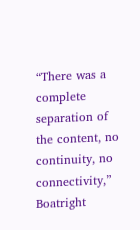“There was a complete separation of the content, no continuity, no connectivity,” Boatright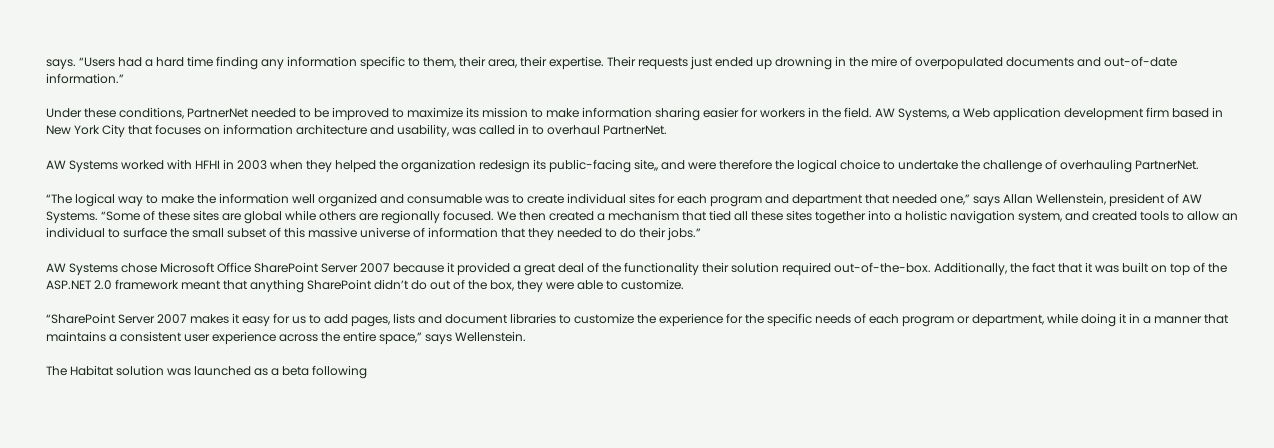says. “Users had a hard time finding any information specific to them, their area, their expertise. Their requests just ended up drowning in the mire of overpopulated documents and out-of-date information.”

Under these conditions, PartnerNet needed to be improved to maximize its mission to make information sharing easier for workers in the field. AW Systems, a Web application development firm based in New York City that focuses on information architecture and usability, was called in to overhaul PartnerNet.

AW Systems worked with HFHI in 2003 when they helped the organization redesign its public-facing site,, and were therefore the logical choice to undertake the challenge of overhauling PartnerNet.

“The logical way to make the information well organized and consumable was to create individual sites for each program and department that needed one,” says Allan Wellenstein, president of AW Systems. “Some of these sites are global while others are regionally focused. We then created a mechanism that tied all these sites together into a holistic navigation system, and created tools to allow an individual to surface the small subset of this massive universe of information that they needed to do their jobs.”

AW Systems chose Microsoft Office SharePoint Server 2007 because it provided a great deal of the functionality their solution required out-of-the-box. Additionally, the fact that it was built on top of the ASP.NET 2.0 framework meant that anything SharePoint didn’t do out of the box, they were able to customize.

“SharePoint Server 2007 makes it easy for us to add pages, lists and document libraries to customize the experience for the specific needs of each program or department, while doing it in a manner that maintains a consistent user experience across the entire space,” says Wellenstein.

The Habitat solution was launched as a beta following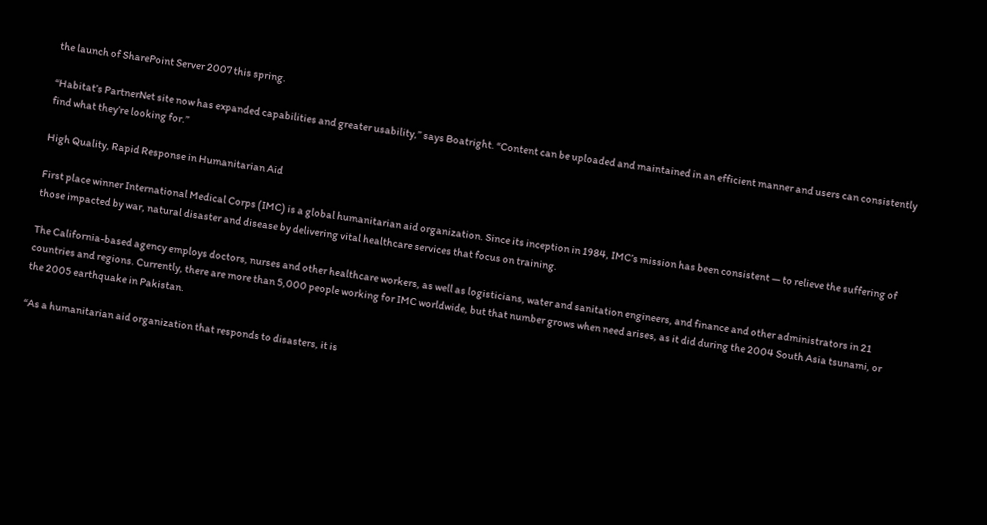the launch of SharePoint Server 2007 this spring.

“Habitat’s PartnerNet site now has expanded capabilities and greater usability,” says Boatright. “Content can be uploaded and maintained in an efficient manner and users can consistently find what they’re looking for.”

High Quality, Rapid Response in Humanitarian Aid

First place winner International Medical Corps (IMC) is a global humanitarian aid organization. Since its inception in 1984, IMC’s mission has been consistent — to relieve the suffering of those impacted by war, natural disaster and disease by delivering vital healthcare services that focus on training.

The California-based agency employs doctors, nurses and other healthcare workers, as well as logisticians, water and sanitation engineers, and finance and other administrators in 21 countries and regions. Currently, there are more than 5,000 people working for IMC worldwide, but that number grows when need arises, as it did during the 2004 South Asia tsunami, or the 2005 earthquake in Pakistan.

“As a humanitarian aid organization that responds to disasters, it is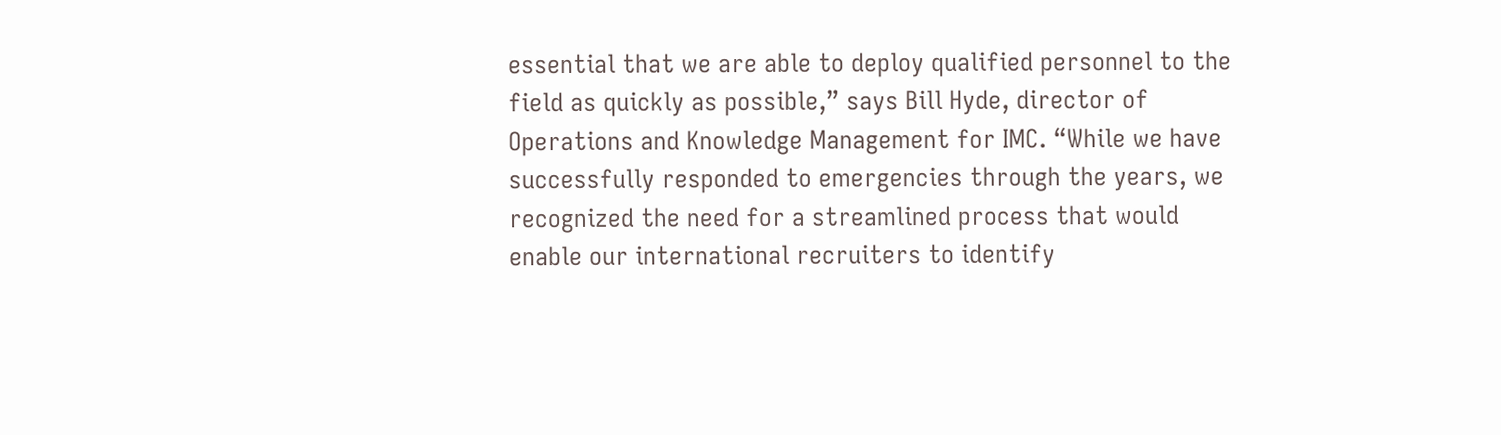essential that we are able to deploy qualified personnel to the field as quickly as possible,” says Bill Hyde, director of Operations and Knowledge Management for IMC. “While we have successfully responded to emergencies through the years, we recognized the need for a streamlined process that would enable our international recruiters to identify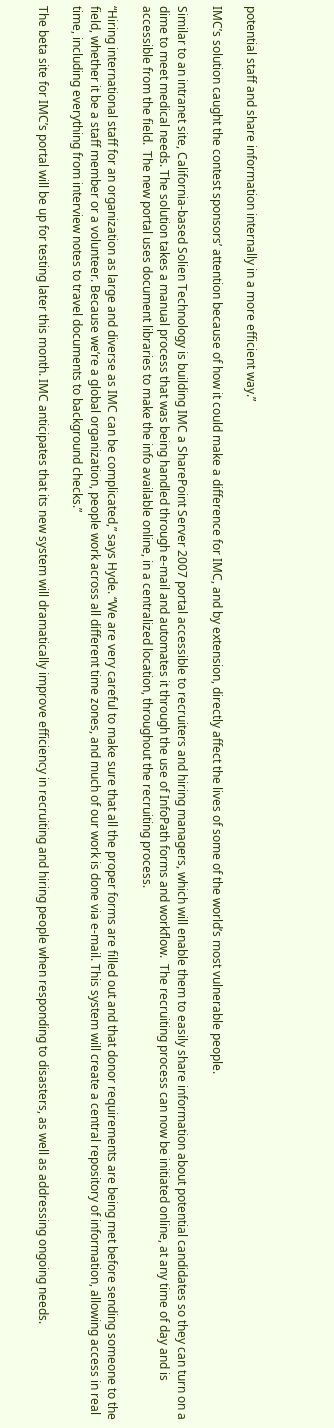potential staff and share information internally in a more efficient way.”

IMC’s solution caught the contest sponsors’ attention because of how it could make a difference for IMC, and by extension, directly affect the lives of some of the world’s most vulnerable people.

Similar to an intranet site, California-based Solien Technology is building IMC a SharePoint Server 2007 portal accessible to recruiters and hiring managers, which will enable them to easily share information about potential candidates so they can turn on a dime to meet medical needs. The solution takes a manual process that was being handled through e-mail and automates it through the use of InfoPath forms and workflow.  The recruiting process can now be initiated online, at any time of day and is accessible from the field.  The new portal uses document libraries to make the info available online, in a centralized location, throughout the recruiting process.

“Hiring international staff for an organization as large and diverse as IMC can be complicated,” says Hyde. “We are very careful to make sure that all the proper forms are filled out and that donor requirements are being met before sending someone to the field, whether it be a staff member or a volunteer. Because we’re a global organization, people work across all different time zones, and much of our work is done via e-mail. This system will create a central repository of information, allowing access in real time, including everything from interview notes to travel documents to background checks.”

The beta site for IMC’s portal will be up for testing later this month. IMC anticipates that its new system will dramatically improve efficiency in recruiting and hiring people when responding to disasters, as well as addressing ongoing needs.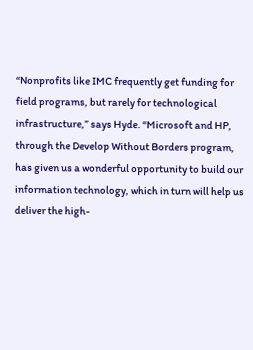“Nonprofits like IMC frequently get funding for field programs, but rarely for technological infrastructure,” says Hyde. “Microsoft and HP, through the Develop Without Borders program, has given us a wonderful opportunity to build our information technology, which in turn will help us deliver the high-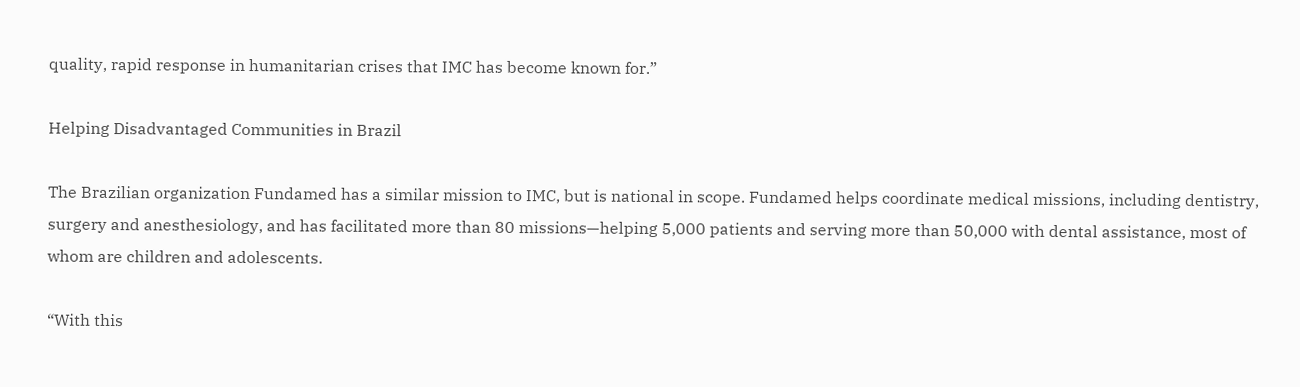quality, rapid response in humanitarian crises that IMC has become known for.”

Helping Disadvantaged Communities in Brazil

The Brazilian organization Fundamed has a similar mission to IMC, but is national in scope. Fundamed helps coordinate medical missions, including dentistry, surgery and anesthesiology, and has facilitated more than 80 missions—helping 5,000 patients and serving more than 50,000 with dental assistance, most of whom are children and adolescents.

“With this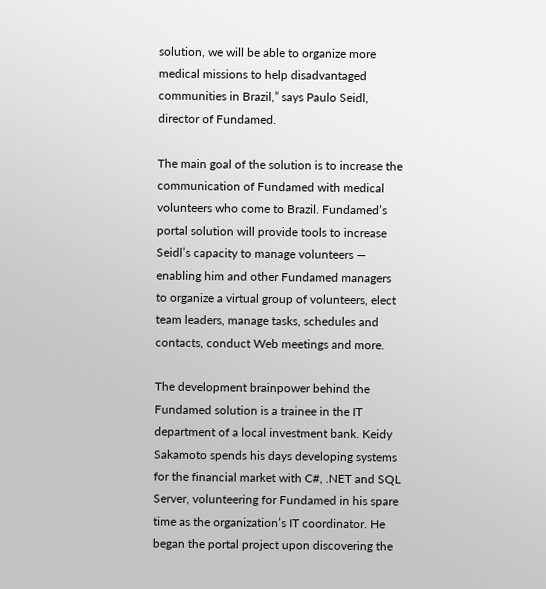solution, we will be able to organize more medical missions to help disadvantaged communities in Brazil,” says Paulo Seidl, director of Fundamed.

The main goal of the solution is to increase the communication of Fundamed with medical volunteers who come to Brazil. Fundamed’s portal solution will provide tools to increase Seidl’s capacity to manage volunteers — enabling him and other Fundamed managers to organize a virtual group of volunteers, elect team leaders, manage tasks, schedules and contacts, conduct Web meetings and more.

The development brainpower behind the Fundamed solution is a trainee in the IT department of a local investment bank. Keidy Sakamoto spends his days developing systems for the financial market with C#, .NET and SQL Server, volunteering for Fundamed in his spare time as the organization’s IT coordinator. He began the portal project upon discovering the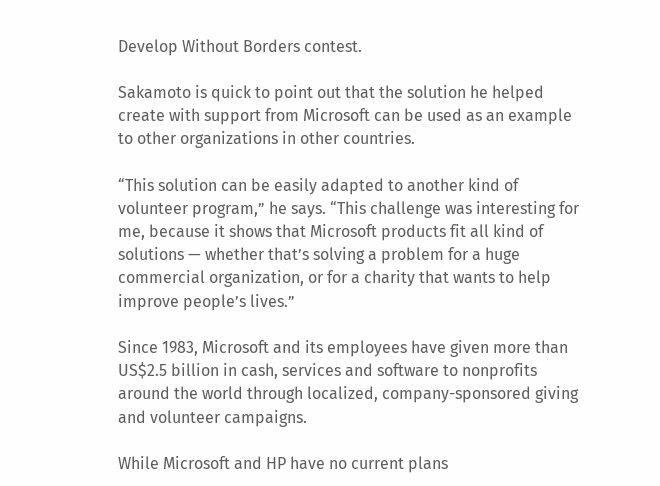Develop Without Borders contest.

Sakamoto is quick to point out that the solution he helped create with support from Microsoft can be used as an example to other organizations in other countries.

“This solution can be easily adapted to another kind of volunteer program,” he says. “This challenge was interesting for me, because it shows that Microsoft products fit all kind of solutions — whether that’s solving a problem for a huge commercial organization, or for a charity that wants to help improve people’s lives.”

Since 1983, Microsoft and its employees have given more than US$2.5 billion in cash, services and software to nonprofits around the world through localized, company-sponsored giving and volunteer campaigns.

While Microsoft and HP have no current plans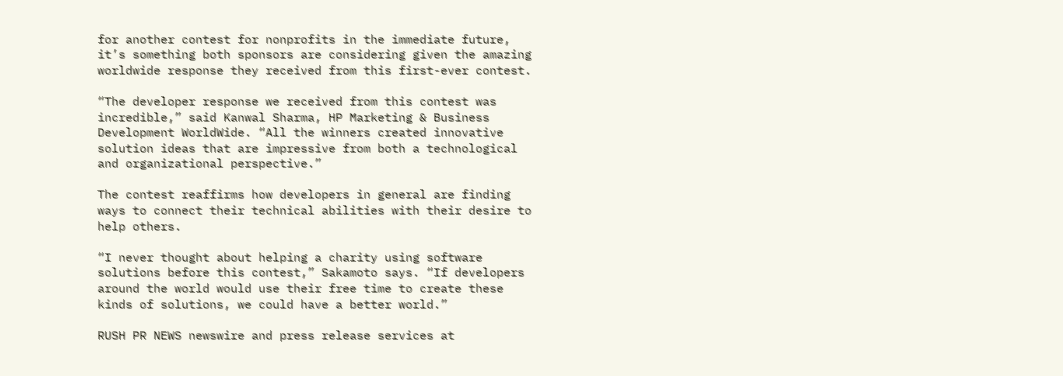for another contest for nonprofits in the immediate future, it’s something both sponsors are considering given the amazing worldwide response they received from this first-ever contest.

“The developer response we received from this contest was incredible,” said Kanwal Sharma, HP Marketing & Business Development WorldWide. “All the winners created innovative solution ideas that are impressive from both a technological and organizational perspective.”

The contest reaffirms how developers in general are finding ways to connect their technical abilities with their desire to help others.

“I never thought about helping a charity using software solutions before this contest,” Sakamoto says. “If developers around the world would use their free time to create these kinds of solutions, we could have a better world.”

RUSH PR NEWS newswire and press release services at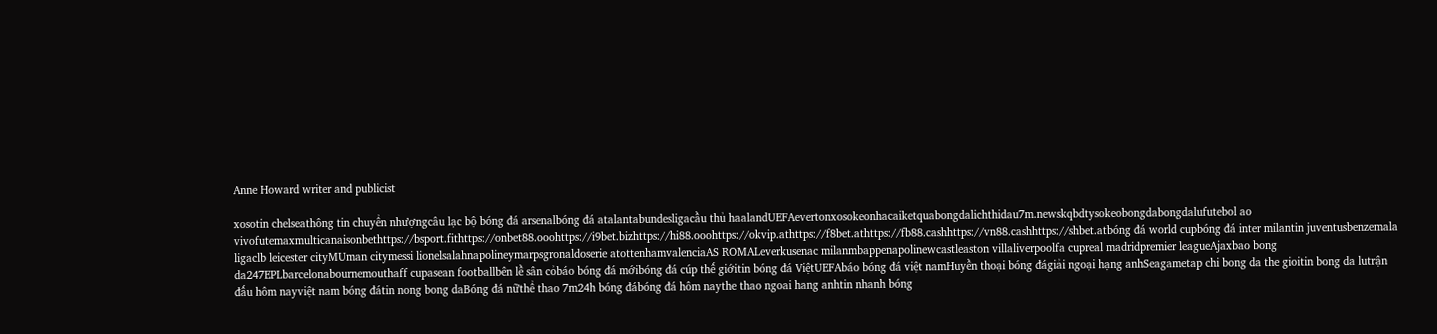Anne Howard writer and publicist

xosotin chelseathông tin chuyển nhượngcâu lạc bộ bóng đá arsenalbóng đá atalantabundesligacầu thủ haalandUEFAevertonxosokeonhacaiketquabongdalichthidau7m.newskqbdtysokeobongdabongdalufutebol ao vivofutemaxmulticanaisonbethttps://bsport.fithttps://onbet88.ooohttps://i9bet.bizhttps://hi88.ooohttps://okvip.athttps://f8bet.athttps://fb88.cashhttps://vn88.cashhttps://shbet.atbóng đá world cupbóng đá inter milantin juventusbenzemala ligaclb leicester cityMUman citymessi lionelsalahnapolineymarpsgronaldoserie atottenhamvalenciaAS ROMALeverkusenac milanmbappenapolinewcastleaston villaliverpoolfa cupreal madridpremier leagueAjaxbao bong da247EPLbarcelonabournemouthaff cupasean footballbên lề sân cỏbáo bóng đá mớibóng đá cúp thế giớitin bóng đá ViệtUEFAbáo bóng đá việt namHuyền thoại bóng đágiải ngoại hạng anhSeagametap chi bong da the gioitin bong da lutrận đấu hôm nayviệt nam bóng đátin nong bong daBóng đá nữthể thao 7m24h bóng đábóng đá hôm naythe thao ngoai hang anhtin nhanh bóng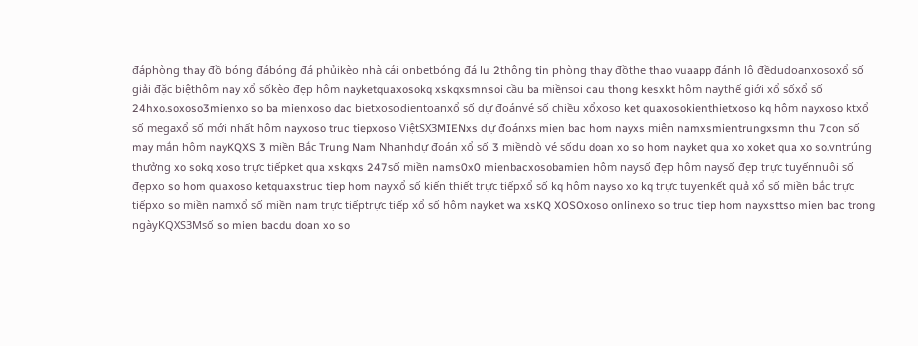đáphòng thay đồ bóng đábóng đá phủikèo nhà cái onbetbóng đá lu 2thông tin phòng thay đồthe thao vuaapp đánh lô đềdudoanxosoxổ số giải đặc biệthôm nay xổ sốkèo đẹp hôm nayketquaxosokq xskqxsmnsoi cầu ba miềnsoi cau thong kesxkt hôm naythế giới xổ sốxổ số 24hxo.soxoso3mienxo so ba mienxoso dac bietxosodientoanxổ số dự đoánvé số chiều xổxoso ket quaxosokienthietxoso kq hôm nayxoso ktxổ số megaxổ số mới nhất hôm nayxoso truc tiepxoso ViệtSX3MIENxs dự đoánxs mien bac hom nayxs miên namxsmientrungxsmn thu 7con số may mắn hôm nayKQXS 3 miền Bắc Trung Nam Nhanhdự đoán xổ số 3 miềndò vé sốdu doan xo so hom nayket qua xo xoket qua xo so.vntrúng thưởng xo sokq xoso trực tiếpket qua xskqxs 247số miền nams0x0 mienbacxosobamien hôm naysố đẹp hôm naysố đẹp trực tuyếnnuôi số đẹpxo so hom quaxoso ketquaxstruc tiep hom nayxổ số kiến thiết trực tiếpxổ số kq hôm nayso xo kq trực tuyenkết quả xổ số miền bắc trực tiếpxo so miền namxổ số miền nam trực tiếptrực tiếp xổ số hôm nayket wa xsKQ XOSOxoso onlinexo so truc tiep hom nayxsttso mien bac trong ngàyKQXS3Msố so mien bacdu doan xo so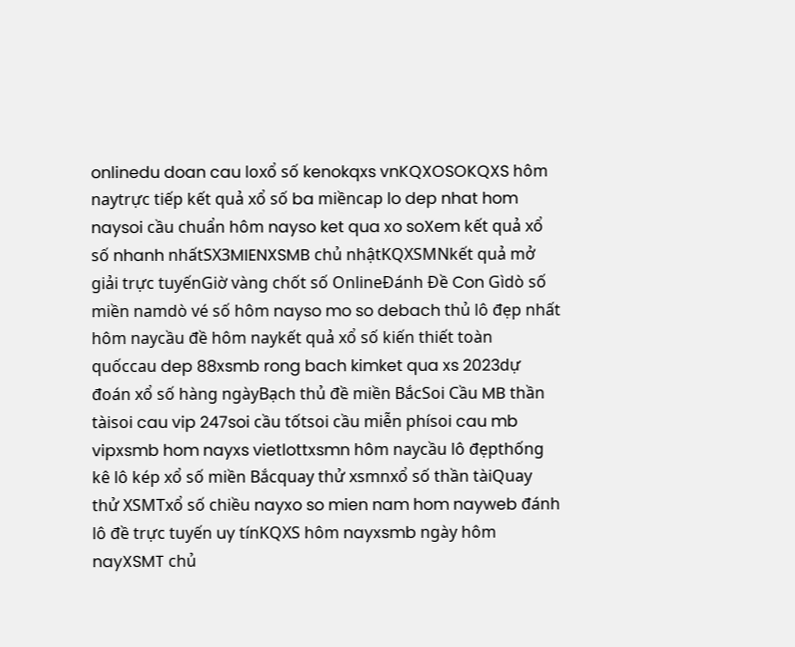onlinedu doan cau loxổ số kenokqxs vnKQXOSOKQXS hôm naytrực tiếp kết quả xổ số ba miềncap lo dep nhat hom naysoi cầu chuẩn hôm nayso ket qua xo soXem kết quả xổ số nhanh nhấtSX3MIENXSMB chủ nhậtKQXSMNkết quả mở giải trực tuyếnGiờ vàng chốt số OnlineĐánh Đề Con Gìdò số miền namdò vé số hôm nayso mo so debach thủ lô đẹp nhất hôm naycầu đề hôm naykết quả xổ số kiến thiết toàn quốccau dep 88xsmb rong bach kimket qua xs 2023dự đoán xổ số hàng ngàyBạch thủ đề miền BắcSoi Cầu MB thần tàisoi cau vip 247soi cầu tốtsoi cầu miễn phísoi cau mb vipxsmb hom nayxs vietlottxsmn hôm naycầu lô đẹpthống kê lô kép xổ số miền Bắcquay thử xsmnxổ số thần tàiQuay thử XSMTxổ số chiều nayxo so mien nam hom nayweb đánh lô đề trực tuyến uy tínKQXS hôm nayxsmb ngày hôm nayXSMT chủ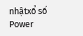nhậtxổ số Power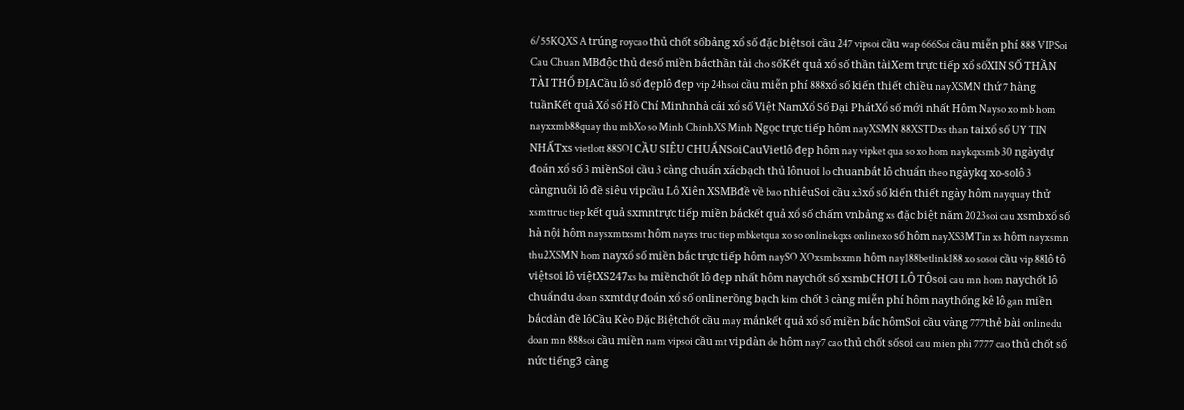6/55KQXS A trúng roycao thủ chốt sốbảng xổ số đặc biệtsoi cầu 247 vipsoi cầu wap 666Soi cầu miễn phí 888 VIPSoi Cau Chuan MBđộc thủ desố miền bắcthần tài cho sốKết quả xổ số thần tàiXem trực tiếp xổ sốXIN SỐ THẦN TÀI THỔ ĐỊACầu lô số đẹplô đẹp vip 24hsoi cầu miễn phí 888xổ số kiến thiết chiều nayXSMN thứ 7 hàng tuầnKết quả Xổ số Hồ Chí Minhnhà cái xổ số Việt NamXổ Số Đại PhátXổ số mới nhất Hôm Nayso xo mb hom nayxxmb88quay thu mbXo so Minh ChinhXS Minh Ngọc trực tiếp hôm nayXSMN 88XSTDxs than taixổ số UY TIN NHẤTxs vietlott 88SOI CẦU SIÊU CHUẨNSoiCauVietlô đẹp hôm nay vipket qua so xo hom naykqxsmb 30 ngàydự đoán xổ số 3 miềnSoi cầu 3 càng chuẩn xácbạch thủ lônuoi lo chuanbắt lô chuẩn theo ngàykq xo-solô 3 càngnuôi lô đề siêu vipcầu Lô Xiên XSMBđề về bao nhiêuSoi cầu x3xổ số kiến thiết ngày hôm nayquay thử xsmttruc tiep kết quả sxmntrực tiếp miền bắckết quả xổ số chấm vnbảng xs đặc biệt năm 2023soi cau xsmbxổ số hà nội hôm naysxmtxsmt hôm nayxs truc tiep mbketqua xo so onlinekqxs onlinexo số hôm nayXS3MTin xs hôm nayxsmn thu2XSMN hom nayxổ số miền bắc trực tiếp hôm naySO XOxsmbsxmn hôm nay188betlink188 xo sosoi cầu vip 88lô tô việtsoi lô việtXS247xs ba miềnchốt lô đẹp nhất hôm naychốt số xsmbCHƠI LÔ TÔsoi cau mn hom naychốt lô chuẩndu doan sxmtdự đoán xổ số onlinerồng bạch kim chốt 3 càng miễn phí hôm naythống kê lô gan miền bắcdàn đề lôCầu Kèo Đặc Biệtchốt cầu may mắnkết quả xổ số miền bắc hômSoi cầu vàng 777thẻ bài onlinedu doan mn 888soi cầu miền nam vipsoi cầu mt vipdàn de hôm nay7 cao thủ chốt sốsoi cau mien phi 7777 cao thủ chốt số nức tiếng3 càng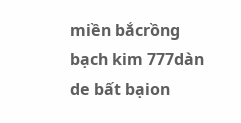miền bắcrồng bạch kim 777dàn de bất bạion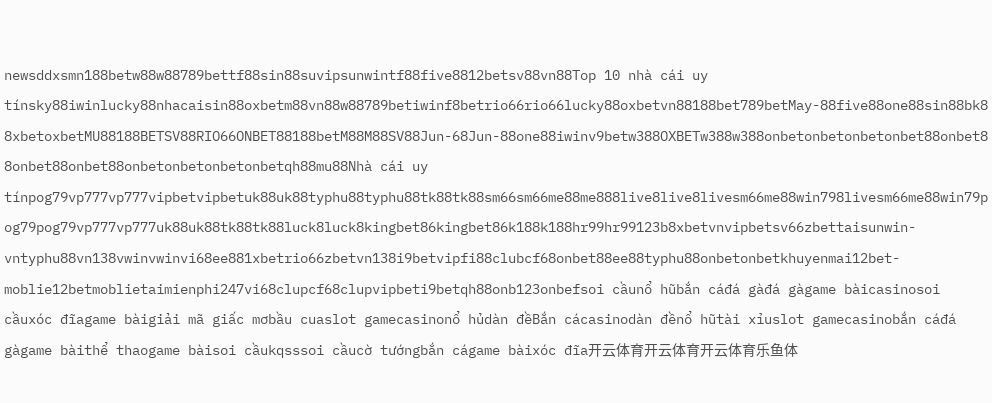newsddxsmn188betw88w88789bettf88sin88suvipsunwintf88five8812betsv88vn88Top 10 nhà cái uy tínsky88iwinlucky88nhacaisin88oxbetm88vn88w88789betiwinf8betrio66rio66lucky88oxbetvn88188bet789betMay-88five88one88sin88bk88xbetoxbetMU88188BETSV88RIO66ONBET88188betM88M88SV88Jun-68Jun-88one88iwinv9betw388OXBETw388w388onbetonbetonbetonbet88onbet88onbet88onbet88onbetonbetonbetonbetqh88mu88Nhà cái uy tínpog79vp777vp777vipbetvipbetuk88uk88typhu88typhu88tk88tk88sm66sm66me88me888live8live8livesm66me88win798livesm66me88win79pog79pog79vp777vp777uk88uk88tk88tk88luck8luck8kingbet86kingbet86k188k188hr99hr99123b8xbetvnvipbetsv66zbettaisunwin-vntyphu88vn138vwinvwinvi68ee881xbetrio66zbetvn138i9betvipfi88clubcf68onbet88ee88typhu88onbetonbetkhuyenmai12bet-moblie12betmoblietaimienphi247vi68clupcf68clupvipbeti9betqh88onb123onbefsoi cầunổ hũbắn cáđá gàđá gàgame bàicasinosoi cầuxóc đĩagame bàigiải mã giấc mơbầu cuaslot gamecasinonổ hủdàn đềBắn cácasinodàn đềnổ hũtài xỉuslot gamecasinobắn cáđá gàgame bàithể thaogame bàisoi cầukqsssoi cầucờ tướngbắn cágame bàixóc đĩa开云体育开云体育开云体育乐鱼体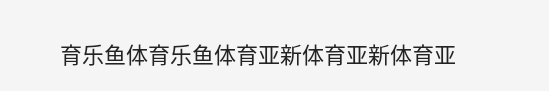育乐鱼体育乐鱼体育亚新体育亚新体育亚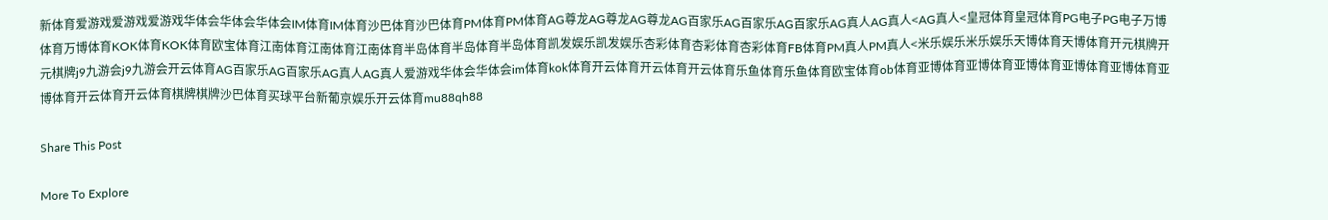新体育爱游戏爱游戏爱游戏华体会华体会华体会IM体育IM体育沙巴体育沙巴体育PM体育PM体育AG尊龙AG尊龙AG尊龙AG百家乐AG百家乐AG百家乐AG真人AG真人<AG真人<皇冠体育皇冠体育PG电子PG电子万博体育万博体育KOK体育KOK体育欧宝体育江南体育江南体育江南体育半岛体育半岛体育半岛体育凯发娱乐凯发娱乐杏彩体育杏彩体育杏彩体育FB体育PM真人PM真人<米乐娱乐米乐娱乐天博体育天博体育开元棋牌开元棋牌j9九游会j9九游会开云体育AG百家乐AG百家乐AG真人AG真人爱游戏华体会华体会im体育kok体育开云体育开云体育开云体育乐鱼体育乐鱼体育欧宝体育ob体育亚博体育亚博体育亚博体育亚博体育亚博体育亚博体育开云体育开云体育棋牌棋牌沙巴体育买球平台新葡京娱乐开云体育mu88qh88

Share This Post

More To Explore